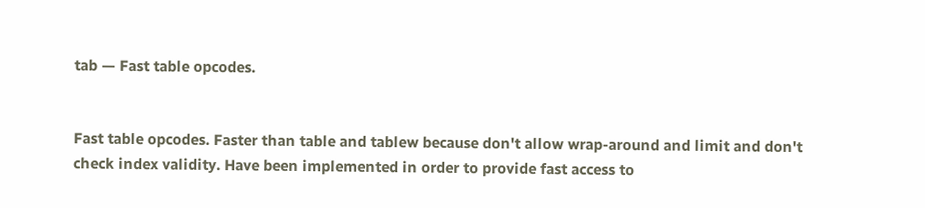tab — Fast table opcodes.


Fast table opcodes. Faster than table and tablew because don't allow wrap-around and limit and don't check index validity. Have been implemented in order to provide fast access to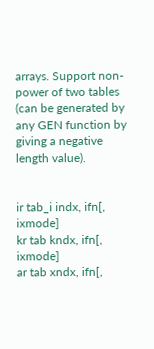arrays. Support non-power of two tables (can be generated by any GEN function by giving a negative length value).


ir tab_i indx, ifn[, ixmode]
kr tab kndx, ifn[, ixmode]
ar tab xndx, ifn[,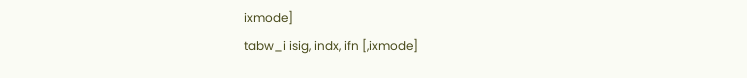ixmode]
tabw_i isig, indx, ifn [,ixmode]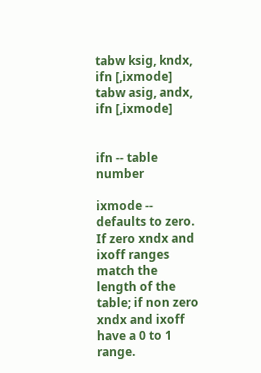tabw ksig, kndx, ifn [,ixmode]
tabw asig, andx, ifn [,ixmode]


ifn -- table number

ixmode -- defaults to zero. If zero xndx and ixoff ranges match the length of the table; if non zero xndx and ixoff have a 0 to 1 range.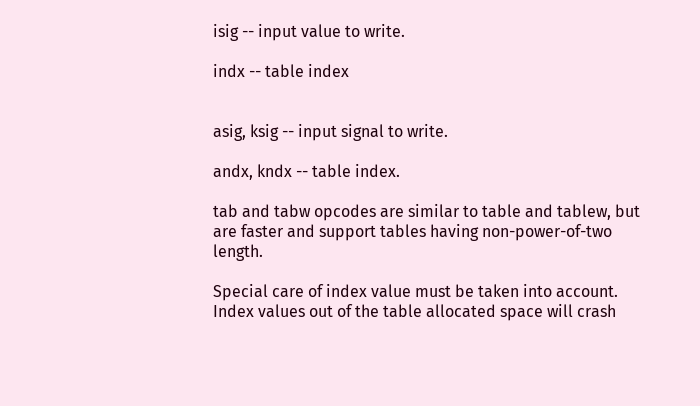isig -- input value to write.

indx -- table index


asig, ksig -- input signal to write.

andx, kndx -- table index.

tab and tabw opcodes are similar to table and tablew, but are faster and support tables having non-power-of-two length.

Special care of index value must be taken into account. Index values out of the table allocated space will crash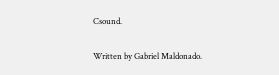Csound.


Written by Gabriel Maldonado.